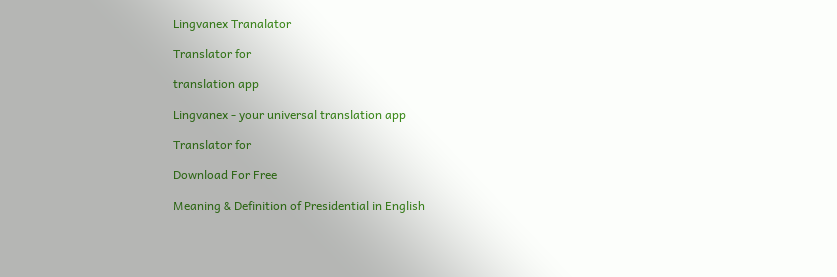Lingvanex Tranalator

Translator for

translation app

Lingvanex - your universal translation app

Translator for

Download For Free

Meaning & Definition of Presidential in English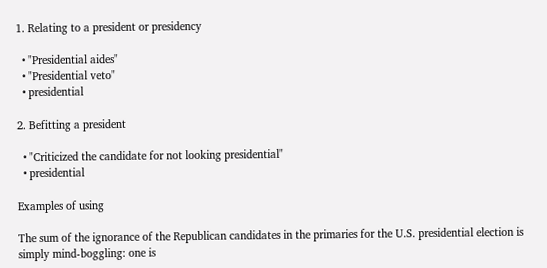1. Relating to a president or presidency

  • "Presidential aides"
  • "Presidential veto"
  • presidential

2. Befitting a president

  • "Criticized the candidate for not looking presidential"
  • presidential

Examples of using

The sum of the ignorance of the Republican candidates in the primaries for the U.S. presidential election is simply mind-boggling: one is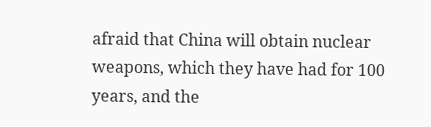afraid that China will obtain nuclear weapons, which they have had for 100 years, and the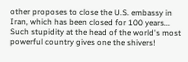other proposes to close the U.S. embassy in Iran, which has been closed for 100 years... Such stupidity at the head of the world's most powerful country gives one the shivers!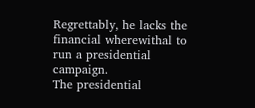Regrettably, he lacks the financial wherewithal to run a presidential campaign.
The presidential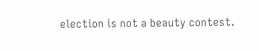election is not a beauty contest.